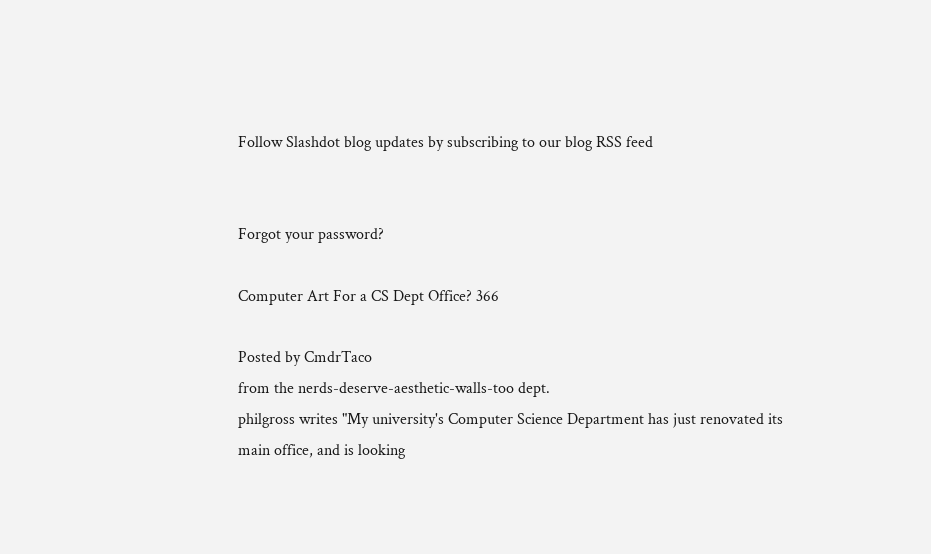Follow Slashdot blog updates by subscribing to our blog RSS feed


Forgot your password?

Computer Art For a CS Dept Office? 366

Posted by CmdrTaco
from the nerds-deserve-aesthetic-walls-too dept.
philgross writes "My university's Computer Science Department has just renovated its main office, and is looking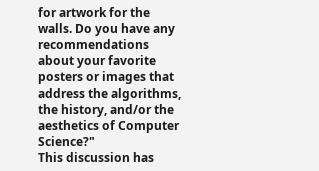for artwork for the walls. Do you have any recommendations about your favorite posters or images that address the algorithms, the history, and/or the aesthetics of Computer Science?"
This discussion has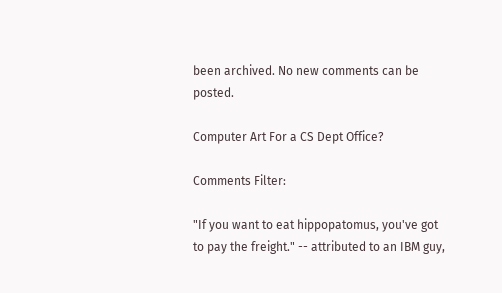been archived. No new comments can be posted.

Computer Art For a CS Dept Office?

Comments Filter:

"If you want to eat hippopatomus, you've got to pay the freight." -- attributed to an IBM guy,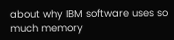about why IBM software uses so much memory